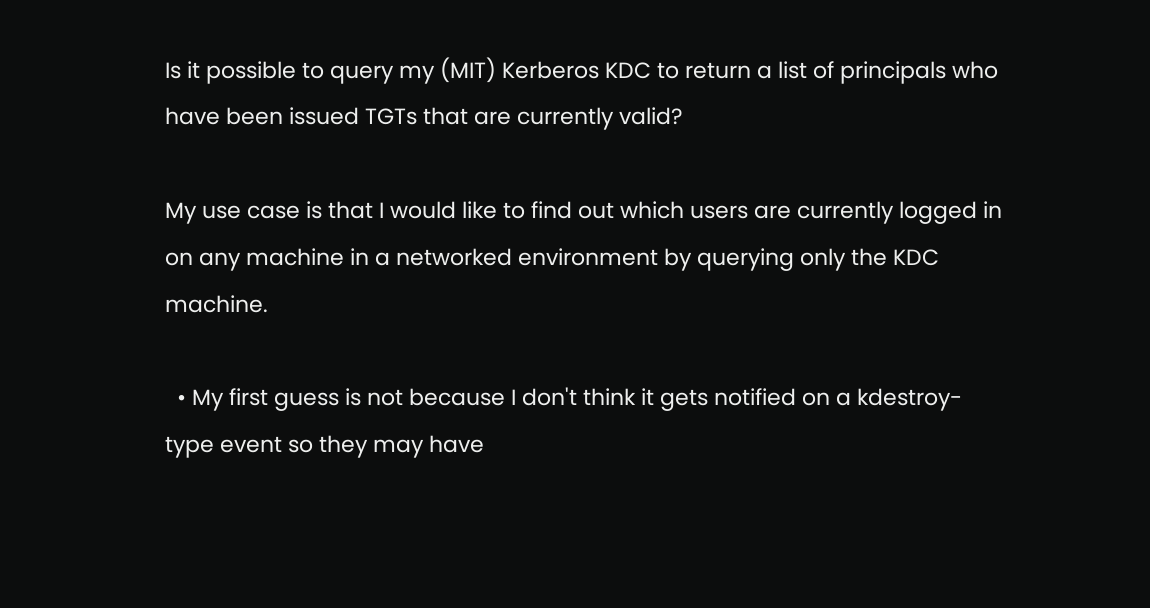Is it possible to query my (MIT) Kerberos KDC to return a list of principals who have been issued TGTs that are currently valid?

My use case is that I would like to find out which users are currently logged in on any machine in a networked environment by querying only the KDC machine.

  • My first guess is not because I don't think it gets notified on a kdestroy-type event so they may have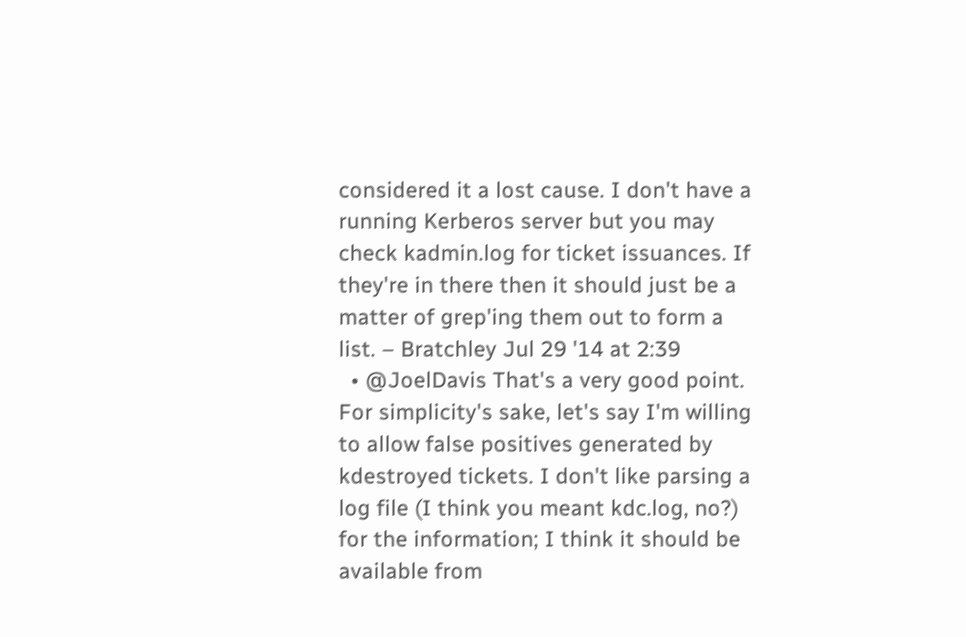considered it a lost cause. I don't have a running Kerberos server but you may check kadmin.log for ticket issuances. If they're in there then it should just be a matter of grep'ing them out to form a list. – Bratchley Jul 29 '14 at 2:39
  • @JoelDavis That's a very good point. For simplicity's sake, let's say I'm willing to allow false positives generated by kdestroyed tickets. I don't like parsing a log file (I think you meant kdc.log, no?) for the information; I think it should be available from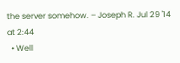the server somehow. – Joseph R. Jul 29 '14 at 2:44
  • Well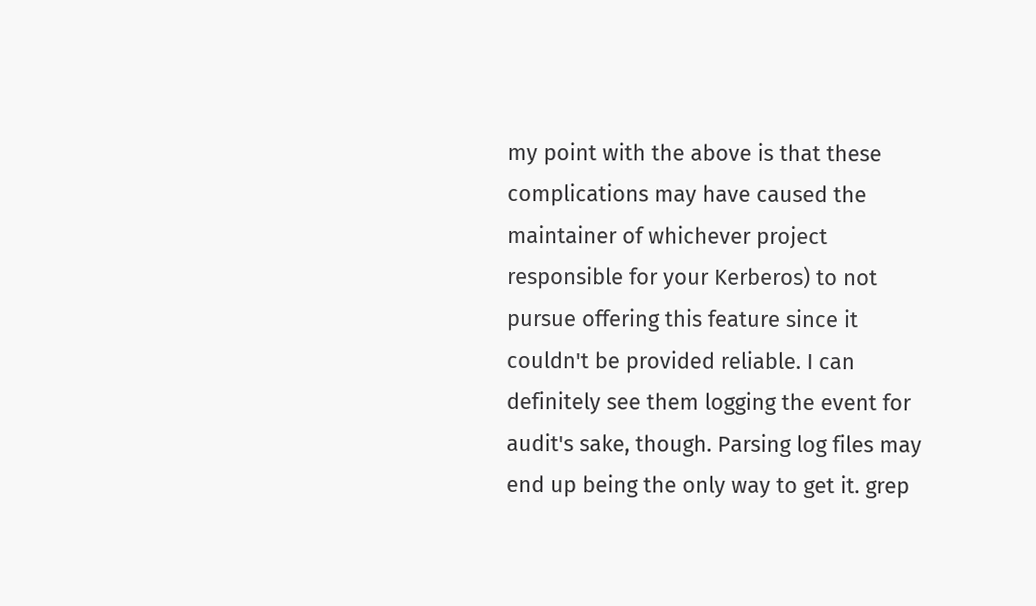my point with the above is that these complications may have caused the maintainer of whichever project responsible for your Kerberos) to not pursue offering this feature since it couldn't be provided reliable. I can definitely see them logging the event for audit's sake, though. Parsing log files may end up being the only way to get it. grep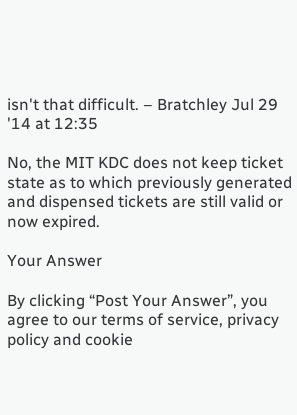isn't that difficult. – Bratchley Jul 29 '14 at 12:35

No, the MIT KDC does not keep ticket state as to which previously generated and dispensed tickets are still valid or now expired.

Your Answer

By clicking “Post Your Answer”, you agree to our terms of service, privacy policy and cookie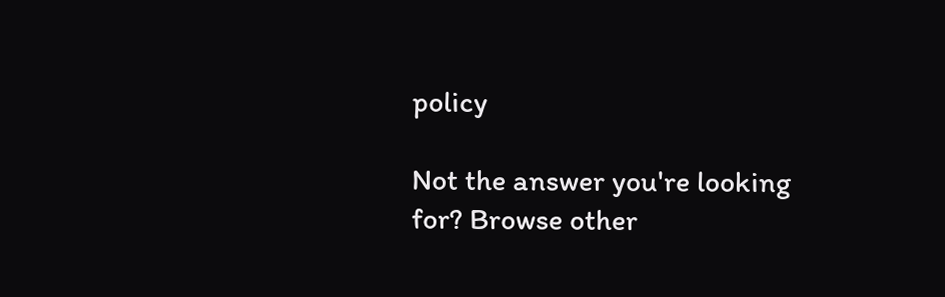policy

Not the answer you're looking for? Browse other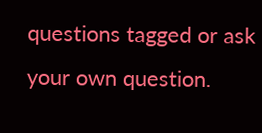questions tagged or ask your own question.